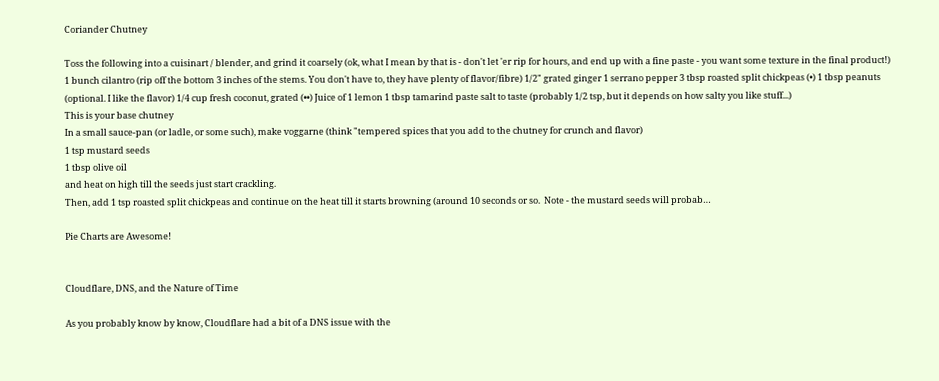Coriander Chutney

Toss the following into a cuisinart / blender, and grind it coarsely (ok, what I mean by that is - don't let 'er rip for hours, and end up with a fine paste - you want some texture in the final product!)
1 bunch cilantro (rip off the bottom 3 inches of the stems. You don't have to, they have plenty of flavor/fibre) 1/2" grated ginger 1 serrano pepper 3 tbsp roasted split chickpeas (•) 1 tbsp peanuts (optional. I like the flavor) 1/4 cup fresh coconut, grated (••) Juice of 1 lemon 1 tbsp tamarind paste salt to taste (probably 1/2 tsp, but it depends on how salty you like stuff...)
This is your base chutney
In a small sauce-pan (or ladle, or some such), make voggarne (think "tempered spices that you add to the chutney for crunch and flavor)
1 tsp mustard seeds
1 tbsp olive oil
and heat on high till the seeds just start crackling.
Then, add 1 tsp roasted split chickpeas and continue on the heat till it starts browning (around 10 seconds or so.  Note - the mustard seeds will probab…

Pie Charts are Awesome!


Cloudflare, DNS, and the Nature of Time

As you probably know by know, Cloudflare had a bit of a DNS issue with the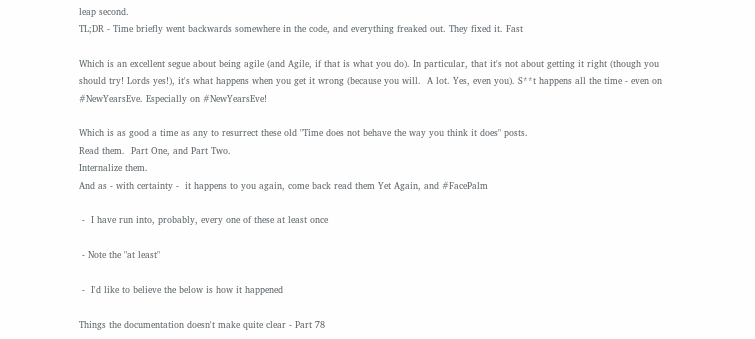leap second.
TL;DR - Time briefly went backwards somewhere in the code, and everything freaked out. They fixed it. Fast

Which is an excellent segue about being agile (and Agile, if that is what you do). In particular, that it's not about getting it right (though you should try! Lords yes!), it's what happens when you get it wrong (because you will.  A lot. Yes, even you). S**t happens all the time - even on #NewYearsEve. Especially on #NewYearsEve!

Which is as good a time as any to resurrect these old "Time does not behave the way you think it does" posts.
Read them.  Part One, and Part Two.
Internalize them.
And as - with certainty -  it happens to you again, come back read them Yet Again, and #FacePalm

 -  I have run into, probably, every one of these at least once

 - Note the "at least"

 -  I'd like to believe the below is how it happened

Things the documentation doesn't make quite clear - Part 78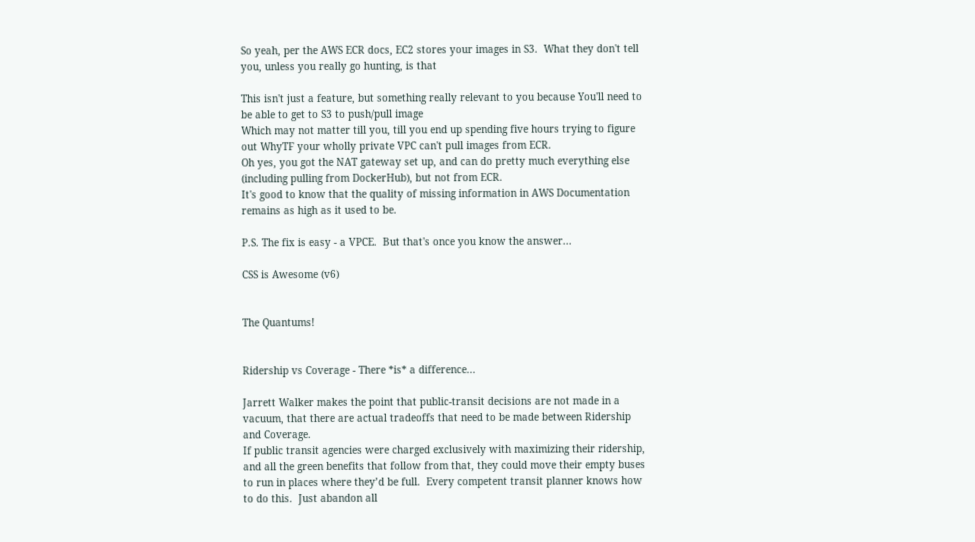So yeah, per the AWS ECR docs, EC2 stores your images in S3.  What they don't tell you, unless you really go hunting, is that

This isn't just a feature, but something really relevant to you because You'll need to be able to get to S3 to push/pull image
Which may not matter till you, till you end up spending five hours trying to figure out WhyTF your wholly private VPC can't pull images from ECR.
Oh yes, you got the NAT gateway set up, and can do pretty much everything else (including pulling from DockerHub), but not from ECR.
It's good to know that the quality of missing information in AWS Documentation remains as high as it used to be.

P.S. The fix is easy - a VPCE.  But that's once you know the answer...

CSS is Awesome (v6)


The Quantums!


Ridership vs Coverage - There *is* a difference...

Jarrett Walker makes the point that public-transit decisions are not made in a vacuum, that there are actual tradeoffs that need to be made between Ridership and Coverage.
If public transit agencies were charged exclusively with maximizing their ridership, and all the green benefits that follow from that, they could move their empty buses to run in places where they’d be full.  Every competent transit planner knows how to do this.  Just abandon all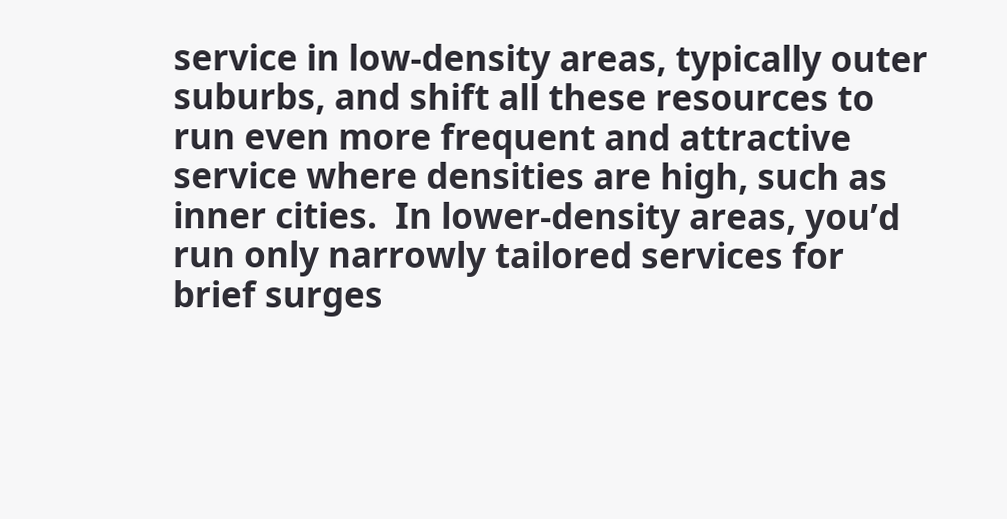service in low-density areas, typically outer suburbs, and shift all these resources to run even more frequent and attractive service where densities are high, such as inner cities.  In lower-density areas, you’d run only narrowly tailored services for brief surges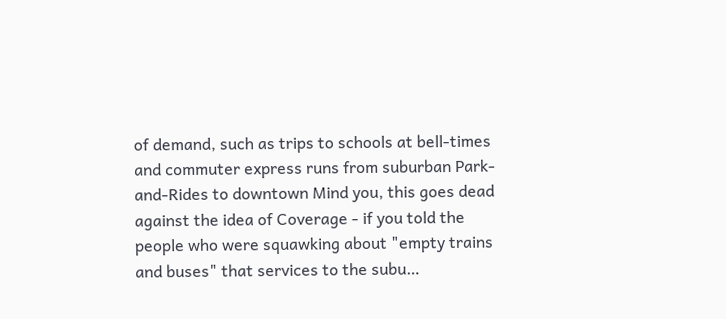of demand, such as trips to schools at bell-times and commuter express runs from suburban Park-and-Rides to downtown Mind you, this goes dead against the idea of Coverage - if you told the people who were squawking about "empty trains and buses" that services to the subu…